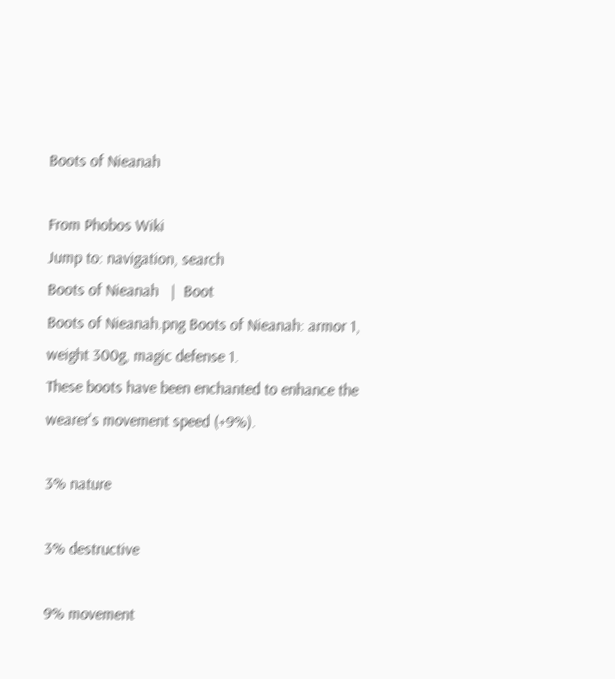Boots of Nieanah

From Phobos Wiki
Jump to: navigation, search
Boots of Nieanah   |  Boot
Boots of Nieanah.png Boots of Nieanah: armor 1, weight 300g, magic defense 1.
These boots have been enchanted to enhance the wearer's movement speed (+9%).

3% nature

3% destructive

9% movement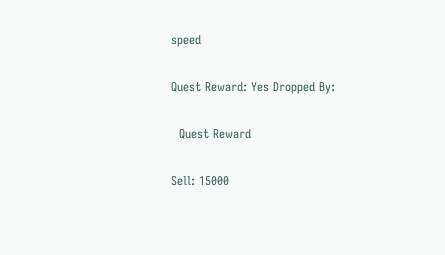speed

Quest Reward: Yes Dropped By:

  Quest Reward

Sell: 15000